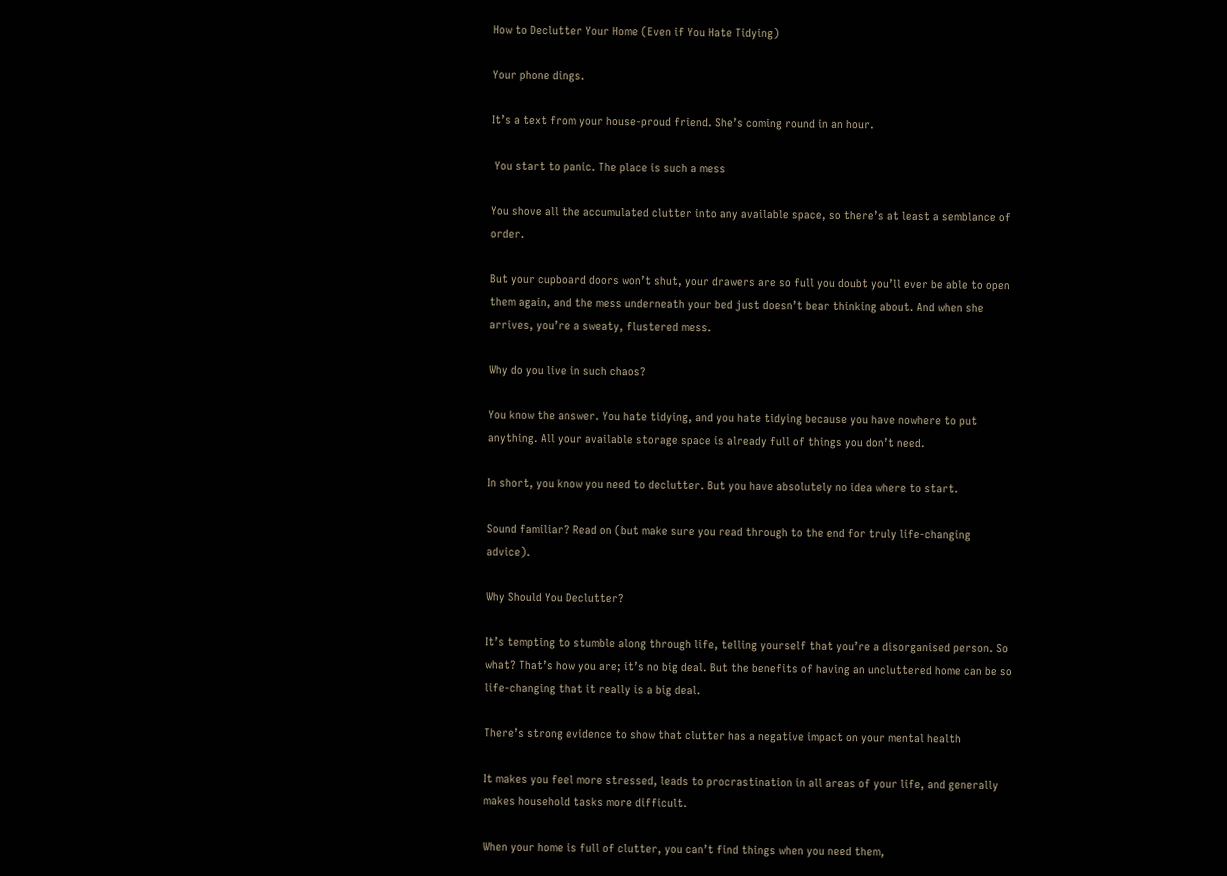How to Declutter Your Home (Even if You Hate Tidying)

Your phone dings.

It’s a text from your house-proud friend. She’s coming round in an hour.

 You start to panic. The place is such a mess

You shove all the accumulated clutter into any available space, so there’s at least a semblance of order.

But your cupboard doors won’t shut, your drawers are so full you doubt you’ll ever be able to open them again, and the mess underneath your bed just doesn’t bear thinking about. And when she arrives, you’re a sweaty, flustered mess.

Why do you live in such chaos?

You know the answer. You hate tidying, and you hate tidying because you have nowhere to put anything. All your available storage space is already full of things you don’t need.

In short, you know you need to declutter. But you have absolutely no idea where to start.

Sound familiar? Read on (but make sure you read through to the end for truly life-changing advice).

Why Should You Declutter?

It’s tempting to stumble along through life, telling yourself that you’re a disorganised person. So what? That’s how you are; it’s no big deal. But the benefits of having an uncluttered home can be so life-changing that it really is a big deal.

There’s strong evidence to show that clutter has a negative impact on your mental health

It makes you feel more stressed, leads to procrastination in all areas of your life, and generally makes household tasks more difficult.

When your home is full of clutter, you can’t find things when you need them,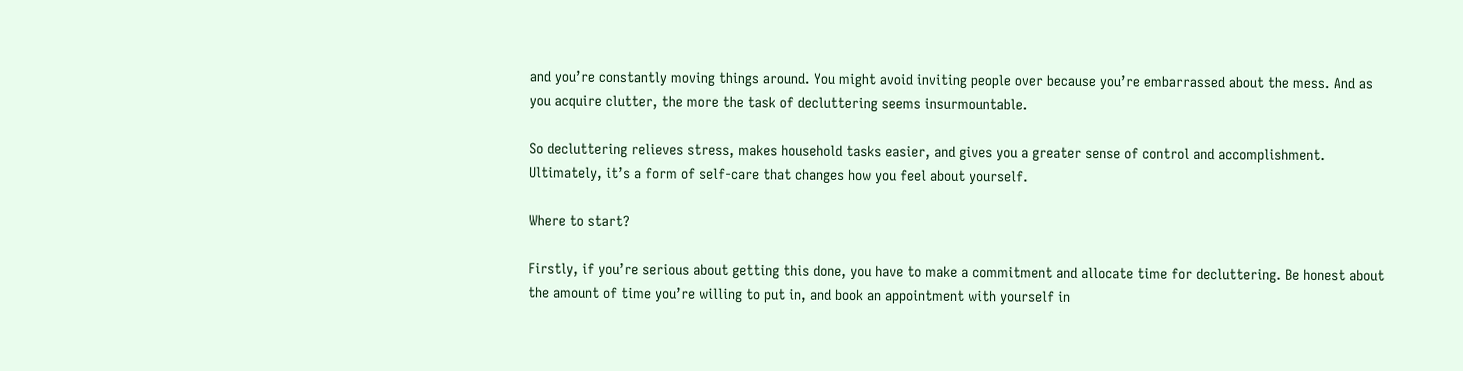and you’re constantly moving things around. You might avoid inviting people over because you’re embarrassed about the mess. And as you acquire clutter, the more the task of decluttering seems insurmountable.

So decluttering relieves stress, makes household tasks easier, and gives you a greater sense of control and accomplishment. Ultimately, it’s a form of self-care that changes how you feel about yourself.

Where to start?

Firstly, if you’re serious about getting this done, you have to make a commitment and allocate time for decluttering. Be honest about the amount of time you’re willing to put in, and book an appointment with yourself in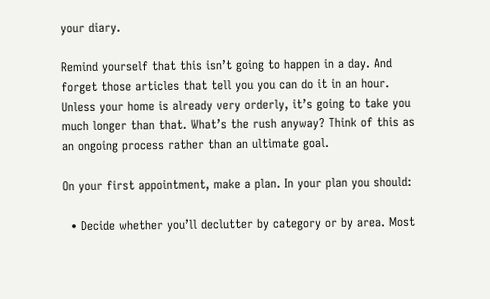your diary.

Remind yourself that this isn’t going to happen in a day. And forget those articles that tell you you can do it in an hour. Unless your home is already very orderly, it’s going to take you much longer than that. What’s the rush anyway? Think of this as an ongoing process rather than an ultimate goal.

On your first appointment, make a plan. In your plan you should:

  • Decide whether you’ll declutter by category or by area. Most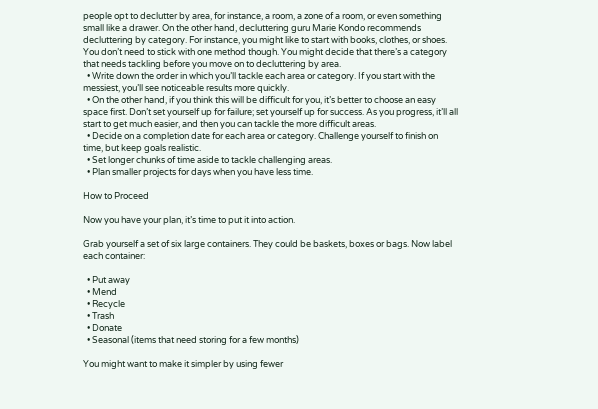people opt to declutter by area, for instance, a room, a zone of a room, or even something small like a drawer. On the other hand, decluttering guru Marie Kondo recommends decluttering by category. For instance, you might like to start with books, clothes, or shoes. You don’t need to stick with one method though. You might decide that there’s a category that needs tackling before you move on to decluttering by area.
  • Write down the order in which you’ll tackle each area or category. If you start with the messiest, you’ll see noticeable results more quickly.
  • On the other hand, if you think this will be difficult for you, it’s better to choose an easy space first. Don’t set yourself up for failure; set yourself up for success. As you progress, it’ll all start to get much easier, and then you can tackle the more difficult areas.
  • Decide on a completion date for each area or category. Challenge yourself to finish on time, but keep goals realistic.
  • Set longer chunks of time aside to tackle challenging areas.
  • Plan smaller projects for days when you have less time.

How to Proceed

Now you have your plan, it’s time to put it into action.

Grab yourself a set of six large containers. They could be baskets, boxes or bags. Now label each container:

  • Put away
  • Mend
  • Recycle
  • Trash
  • Donate
  • Seasonal (items that need storing for a few months)

You might want to make it simpler by using fewer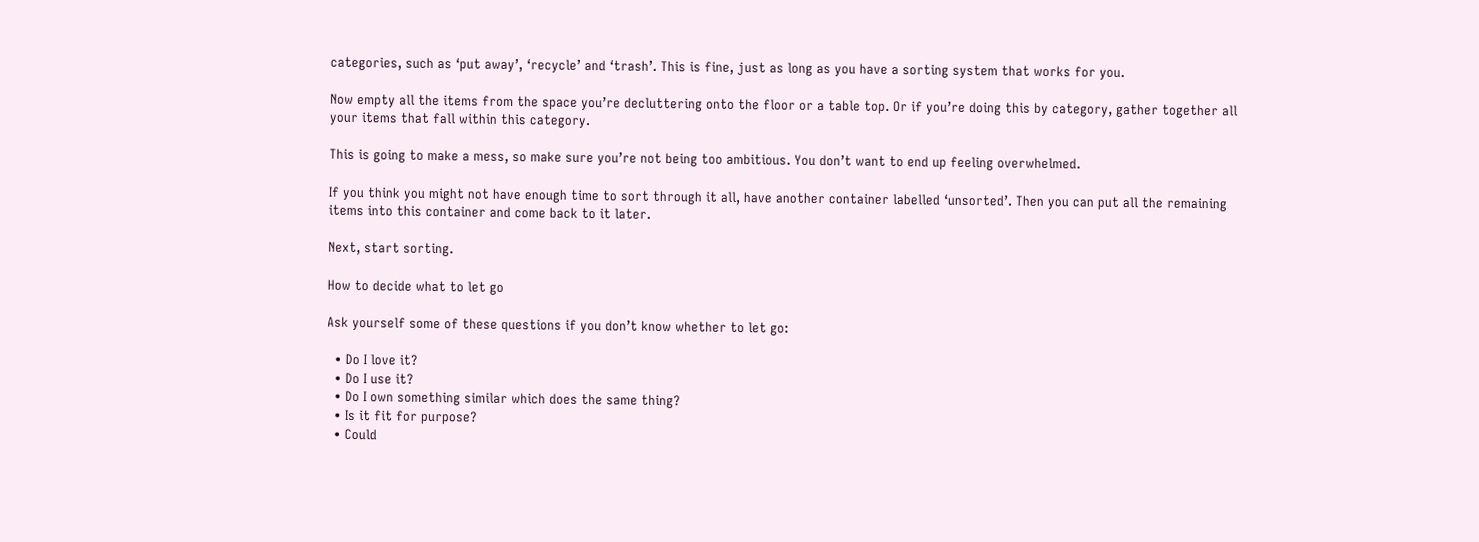categories, such as ‘put away’, ‘recycle’ and ‘trash’. This is fine, just as long as you have a sorting system that works for you.

Now empty all the items from the space you’re decluttering onto the floor or a table top. Or if you’re doing this by category, gather together all your items that fall within this category.

This is going to make a mess, so make sure you’re not being too ambitious. You don’t want to end up feeling overwhelmed.

If you think you might not have enough time to sort through it all, have another container labelled ‘unsorted’. Then you can put all the remaining items into this container and come back to it later.

Next, start sorting.

How to decide what to let go

Ask yourself some of these questions if you don’t know whether to let go:

  • Do I love it?
  • Do I use it?
  • Do I own something similar which does the same thing?
  • Is it fit for purpose?
  • Could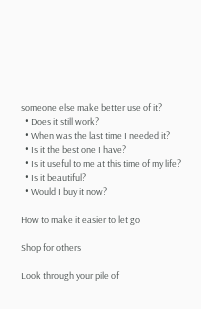someone else make better use of it?
  • Does it still work?
  • When was the last time I needed it?
  • Is it the best one I have?
  • Is it useful to me at this time of my life?
  • Is it beautiful?
  • Would I buy it now?

How to make it easier to let go

Shop for others

Look through your pile of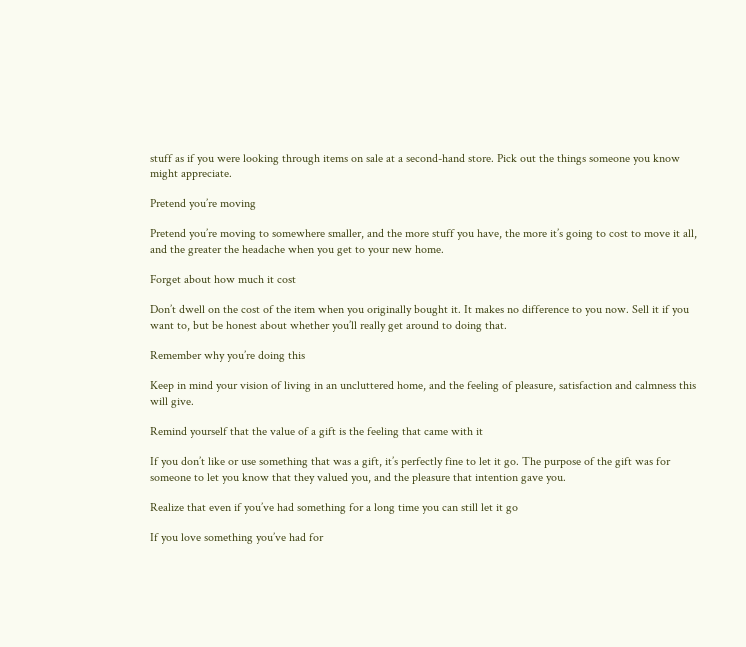stuff as if you were looking through items on sale at a second-hand store. Pick out the things someone you know might appreciate.

Pretend you’re moving

Pretend you’re moving to somewhere smaller, and the more stuff you have, the more it’s going to cost to move it all, and the greater the headache when you get to your new home.

Forget about how much it cost

Don’t dwell on the cost of the item when you originally bought it. It makes no difference to you now. Sell it if you want to, but be honest about whether you’ll really get around to doing that.

Remember why you’re doing this

Keep in mind your vision of living in an uncluttered home, and the feeling of pleasure, satisfaction and calmness this will give.

Remind yourself that the value of a gift is the feeling that came with it

If you don’t like or use something that was a gift, it’s perfectly fine to let it go. The purpose of the gift was for someone to let you know that they valued you, and the pleasure that intention gave you.

Realize that even if you’ve had something for a long time you can still let it go

If you love something you’ve had for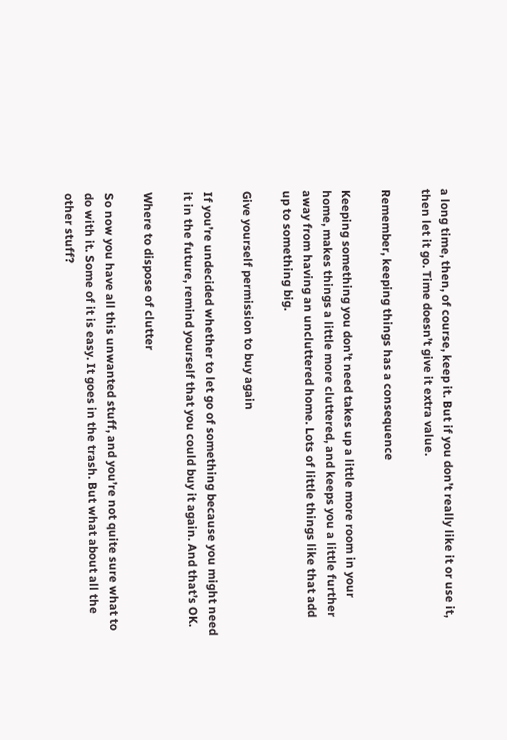a long time, then, of course, keep it. But if you don’t really like it or use it, then let it go. Time doesn’t give it extra value.

Remember, keeping things has a consequence

Keeping something you don’t need takes up a little more room in your home, makes things a little more cluttered, and keeps you a little further away from having an uncluttered home. Lots of little things like that add up to something big.

Give yourself permission to buy again

If you’re undecided whether to let go of something because you might need it in the future, remind yourself that you could buy it again. And that’s OK.

Where to dispose of clutter

So now you have all this unwanted stuff, and you’re not quite sure what to do with it. Some of it is easy. It goes in the trash. But what about all the other stuff?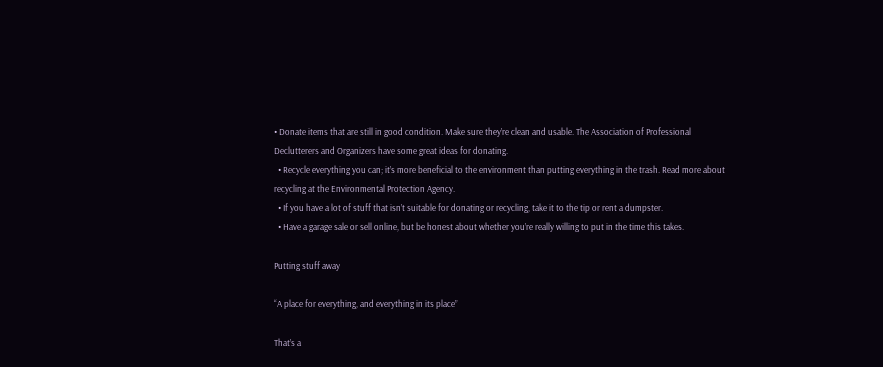• Donate items that are still in good condition. Make sure they’re clean and usable. The Association of Professional Declutterers and Organizers have some great ideas for donating.
  • Recycle everything you can; it’s more beneficial to the environment than putting everything in the trash. Read more about recycling at the Environmental Protection Agency.
  • If you have a lot of stuff that isn’t suitable for donating or recycling, take it to the tip or rent a dumpster.
  • Have a garage sale or sell online, but be honest about whether you’re really willing to put in the time this takes.

Putting stuff away

“A place for everything, and everything in its place”

That’s a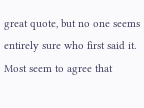great quote, but no one seems entirely sure who first said it. Most seem to agree that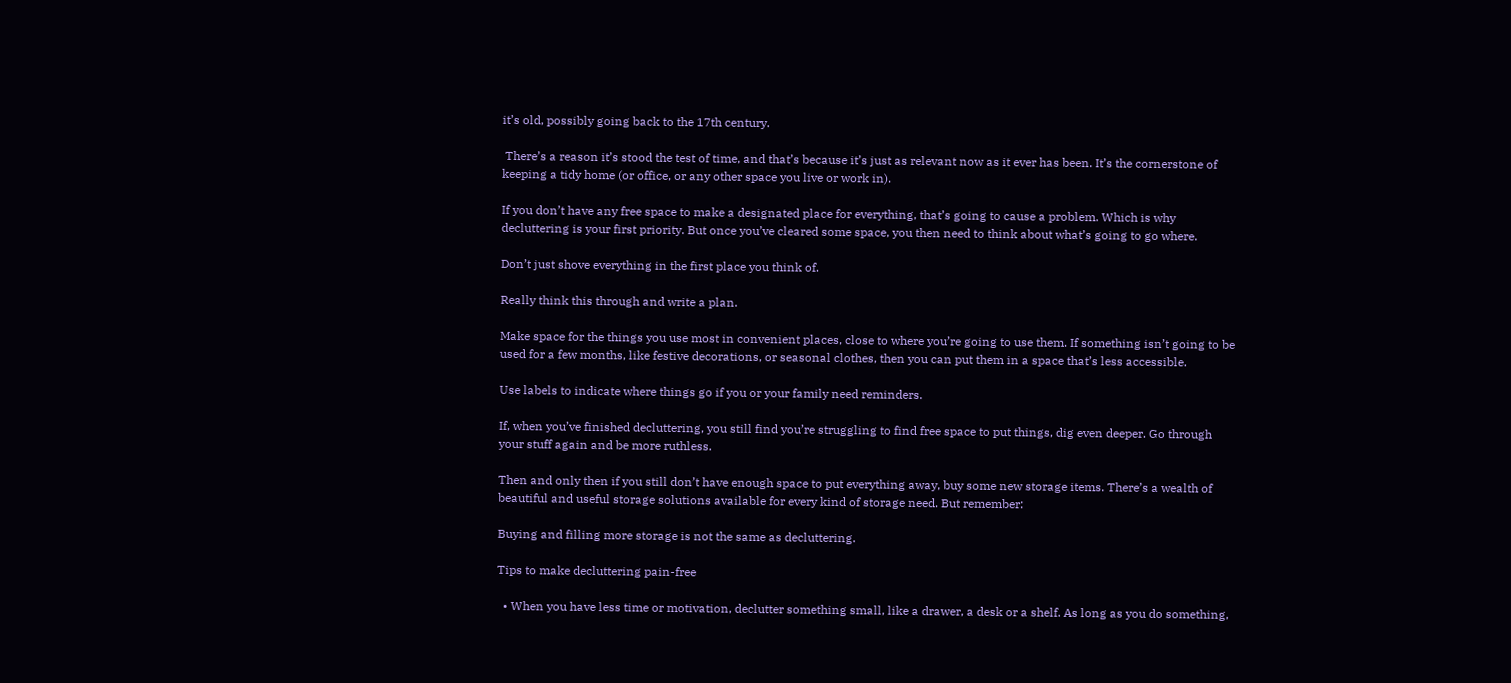it’s old, possibly going back to the 17th century.

 There’s a reason it’s stood the test of time, and that’s because it’s just as relevant now as it ever has been. It’s the cornerstone of keeping a tidy home (or office, or any other space you live or work in).

If you don’t have any free space to make a designated place for everything, that’s going to cause a problem. Which is why decluttering is your first priority. But once you’ve cleared some space, you then need to think about what’s going to go where.

Don’t just shove everything in the first place you think of.

Really think this through and write a plan.

Make space for the things you use most in convenient places, close to where you’re going to use them. If something isn’t going to be used for a few months, like festive decorations, or seasonal clothes, then you can put them in a space that’s less accessible.

Use labels to indicate where things go if you or your family need reminders.

If, when you’ve finished decluttering, you still find you’re struggling to find free space to put things, dig even deeper. Go through your stuff again and be more ruthless.

Then and only then if you still don’t have enough space to put everything away, buy some new storage items. There’s a wealth of beautiful and useful storage solutions available for every kind of storage need. But remember:

Buying and filling more storage is not the same as decluttering.

Tips to make decluttering pain-free

  • When you have less time or motivation, declutter something small, like a drawer, a desk or a shelf. As long as you do something,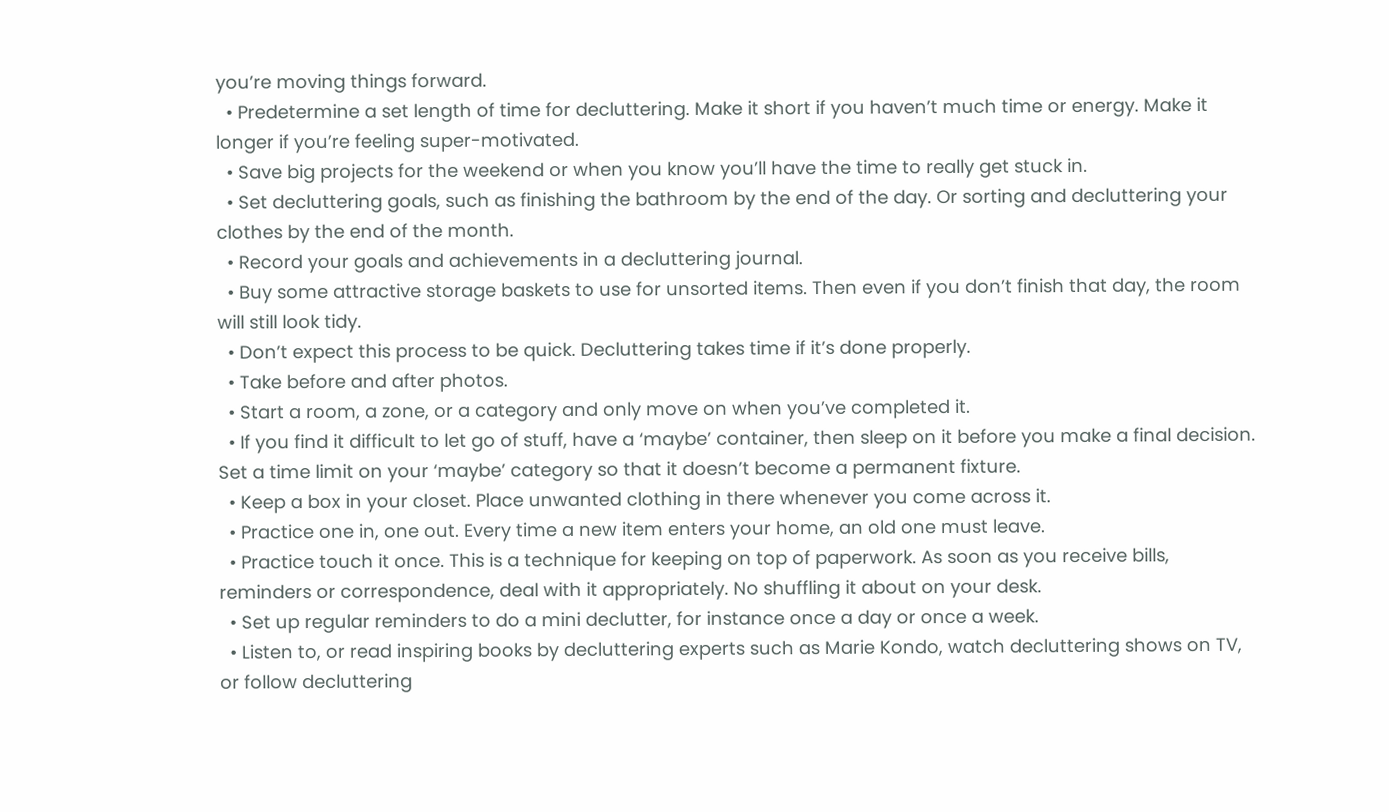you’re moving things forward.
  • Predetermine a set length of time for decluttering. Make it short if you haven’t much time or energy. Make it longer if you’re feeling super-motivated.
  • Save big projects for the weekend or when you know you’ll have the time to really get stuck in.
  • Set decluttering goals, such as finishing the bathroom by the end of the day. Or sorting and decluttering your clothes by the end of the month.
  • Record your goals and achievements in a decluttering journal.
  • Buy some attractive storage baskets to use for unsorted items. Then even if you don’t finish that day, the room will still look tidy.
  • Don’t expect this process to be quick. Decluttering takes time if it’s done properly.
  • Take before and after photos.
  • Start a room, a zone, or a category and only move on when you’ve completed it.
  • If you find it difficult to let go of stuff, have a ‘maybe’ container, then sleep on it before you make a final decision. Set a time limit on your ‘maybe’ category so that it doesn’t become a permanent fixture.
  • Keep a box in your closet. Place unwanted clothing in there whenever you come across it.
  • Practice one in, one out. Every time a new item enters your home, an old one must leave.
  • Practice touch it once. This is a technique for keeping on top of paperwork. As soon as you receive bills, reminders or correspondence, deal with it appropriately. No shuffling it about on your desk.
  • Set up regular reminders to do a mini declutter, for instance once a day or once a week.
  • Listen to, or read inspiring books by decluttering experts such as Marie Kondo, watch decluttering shows on TV, or follow decluttering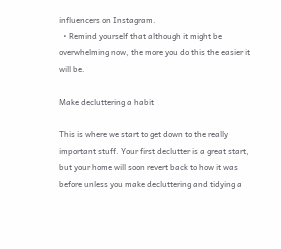influencers on Instagram.
  • Remind yourself that although it might be overwhelming now, the more you do this the easier it will be.

Make decluttering a habit

This is where we start to get down to the really important stuff. Your first declutter is a great start, but your home will soon revert back to how it was before unless you make decluttering and tidying a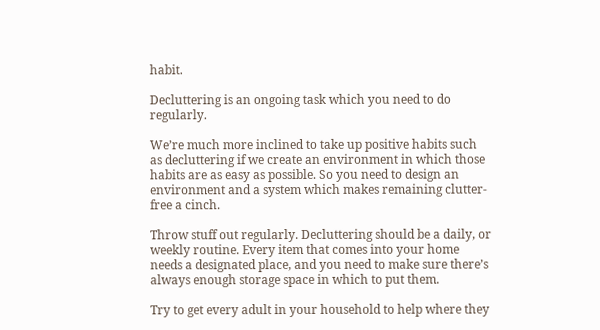habit.

Decluttering is an ongoing task which you need to do regularly.

We’re much more inclined to take up positive habits such as decluttering if we create an environment in which those habits are as easy as possible. So you need to design an environment and a system which makes remaining clutter-free a cinch.

Throw stuff out regularly. Decluttering should be a daily, or weekly routine. Every item that comes into your home needs a designated place, and you need to make sure there’s always enough storage space in which to put them.

Try to get every adult in your household to help where they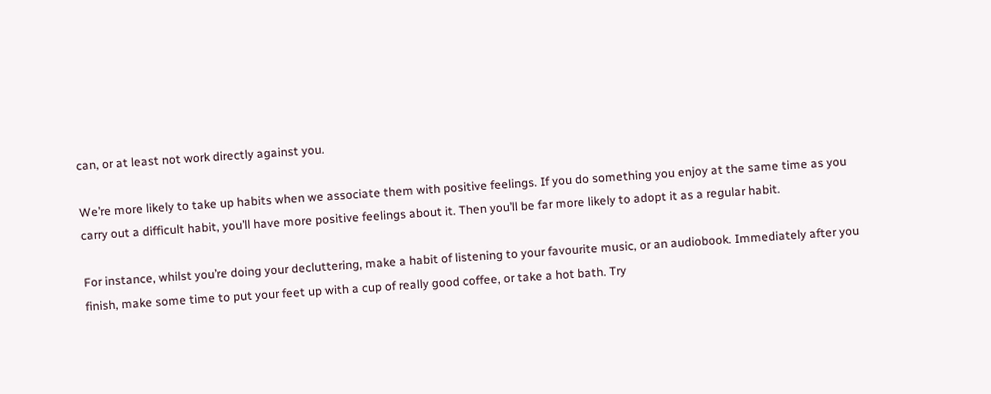can, or at least not work directly against you.

We’re more likely to take up habits when we associate them with positive feelings. If you do something you enjoy at the same time as you carry out a difficult habit, you’ll have more positive feelings about it. Then you’ll be far more likely to adopt it as a regular habit.

For instance, whilst you’re doing your decluttering, make a habit of listening to your favourite music, or an audiobook. Immediately after you finish, make some time to put your feet up with a cup of really good coffee, or take a hot bath. Try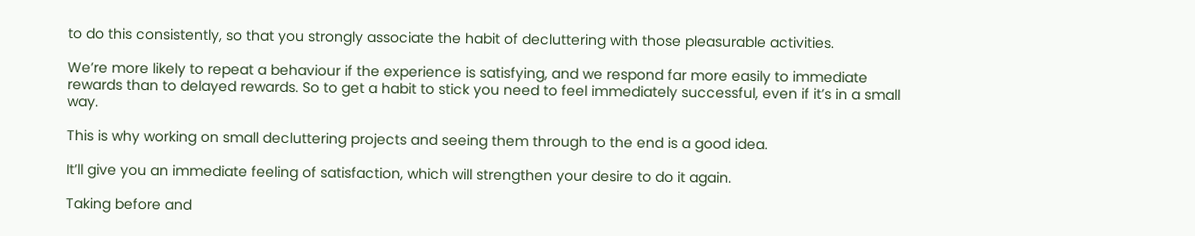to do this consistently, so that you strongly associate the habit of decluttering with those pleasurable activities.

We’re more likely to repeat a behaviour if the experience is satisfying, and we respond far more easily to immediate rewards than to delayed rewards. So to get a habit to stick you need to feel immediately successful, even if it’s in a small way.

This is why working on small decluttering projects and seeing them through to the end is a good idea.

It’ll give you an immediate feeling of satisfaction, which will strengthen your desire to do it again.

Taking before and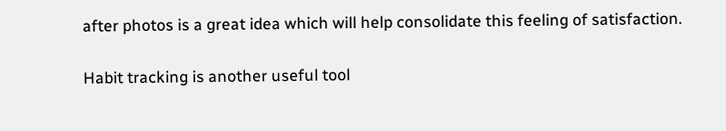after photos is a great idea which will help consolidate this feeling of satisfaction.

Habit tracking is another useful tool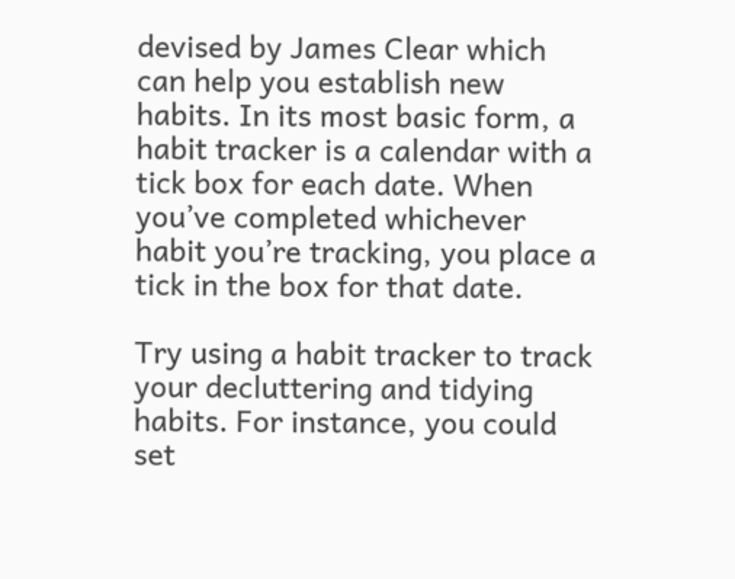devised by James Clear which can help you establish new habits. In its most basic form, a habit tracker is a calendar with a tick box for each date. When you’ve completed whichever habit you’re tracking, you place a tick in the box for that date.

Try using a habit tracker to track your decluttering and tidying habits. For instance, you could set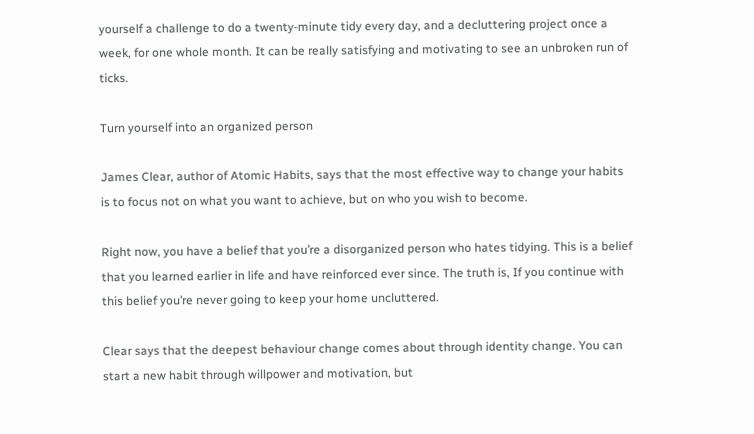yourself a challenge to do a twenty-minute tidy every day, and a decluttering project once a week, for one whole month. It can be really satisfying and motivating to see an unbroken run of ticks.

Turn yourself into an organized person

James Clear, author of Atomic Habits, says that the most effective way to change your habits is to focus not on what you want to achieve, but on who you wish to become.

Right now, you have a belief that you’re a disorganized person who hates tidying. This is a belief that you learned earlier in life and have reinforced ever since. The truth is, If you continue with this belief you’re never going to keep your home uncluttered.

Clear says that the deepest behaviour change comes about through identity change. You can start a new habit through willpower and motivation, but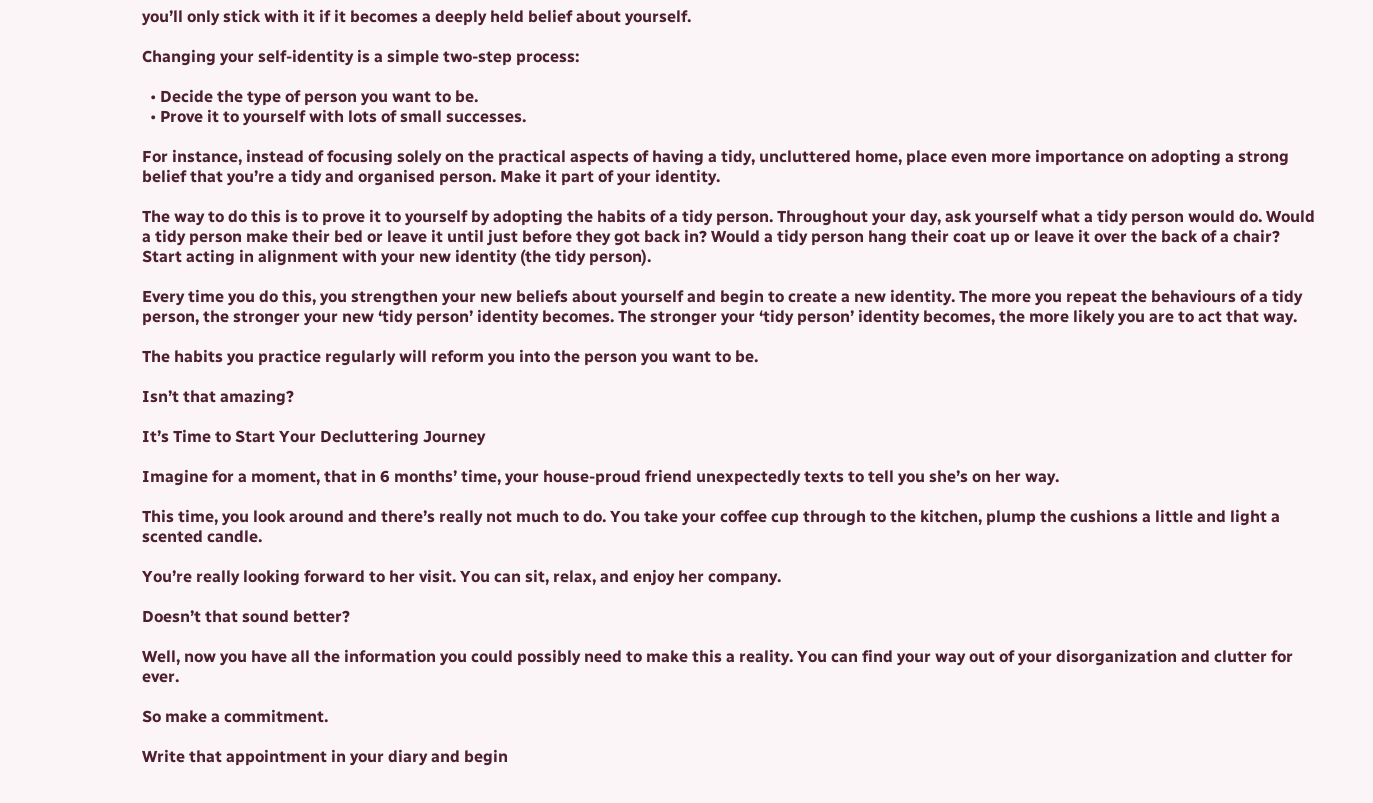you’ll only stick with it if it becomes a deeply held belief about yourself.

Changing your self-identity is a simple two-step process:

  • Decide the type of person you want to be.
  • Prove it to yourself with lots of small successes.

For instance, instead of focusing solely on the practical aspects of having a tidy, uncluttered home, place even more importance on adopting a strong belief that you’re a tidy and organised person. Make it part of your identity.

The way to do this is to prove it to yourself by adopting the habits of a tidy person. Throughout your day, ask yourself what a tidy person would do. Would a tidy person make their bed or leave it until just before they got back in? Would a tidy person hang their coat up or leave it over the back of a chair? Start acting in alignment with your new identity (the tidy person).

Every time you do this, you strengthen your new beliefs about yourself and begin to create a new identity. The more you repeat the behaviours of a tidy person, the stronger your new ‘tidy person’ identity becomes. The stronger your ‘tidy person’ identity becomes, the more likely you are to act that way.

The habits you practice regularly will reform you into the person you want to be.

Isn’t that amazing?

It’s Time to Start Your Decluttering Journey

Imagine for a moment, that in 6 months’ time, your house-proud friend unexpectedly texts to tell you she’s on her way.

This time, you look around and there’s really not much to do. You take your coffee cup through to the kitchen, plump the cushions a little and light a scented candle.

You’re really looking forward to her visit. You can sit, relax, and enjoy her company.

Doesn’t that sound better?

Well, now you have all the information you could possibly need to make this a reality. You can find your way out of your disorganization and clutter for ever.

So make a commitment.

Write that appointment in your diary and begin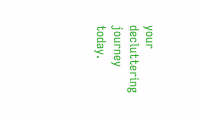your decluttering journey today.